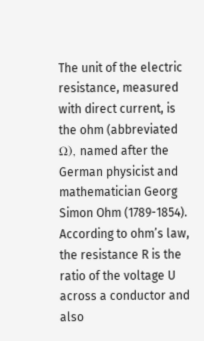The unit of the electric resistance, measured with direct current, is the ohm (abbreviated Ω), named after the German physicist and mathematician Georg Simon Ohm (1789-1854). According to ohm’s law, the resistance R is the ratio of the voltage U across a conductor and also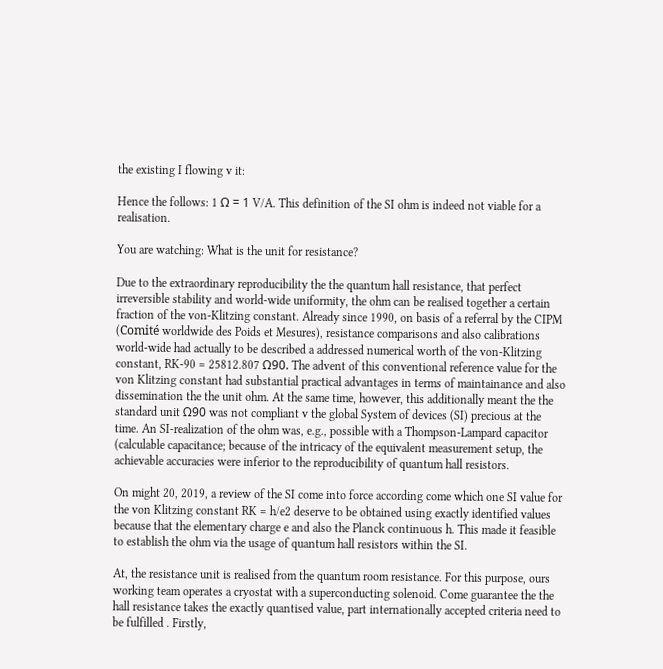the existing I flowing v it:

Hence the follows: 1 Ω = 1 V/A. This definition of the SI ohm is indeed not viable for a realisation.

You are watching: What is the unit for resistance?

Due to the extraordinary reproducibility the the quantum hall resistance, that perfect irreversible stability and world-wide uniformity, the ohm can be realised together a certain fraction of the von-Klitzing constant. Already since 1990, on basis of a referral by the CIPM (Comité worldwide des Poids et Mesures), resistance comparisons and also calibrations world-wide had actually to be described a addressed numerical worth of the von-Klitzing constant, RK-90 = 25812.807 Ω90. The advent of this conventional reference value for the von Klitzing constant had substantial practical advantages in terms of maintainance and also dissemination the the unit ohm. At the same time, however, this additionally meant the the standard unit Ω90 was not compliant v the global System of devices (SI) precious at the time. An SI-realization of the ohm was, e.g., possible with a Thompson-Lampard capacitor (calculable capacitance; because of the intricacy of the equivalent measurement setup, the achievable accuracies were inferior to the reproducibility of quantum hall resistors.

On might 20, 2019, a review of the SI come into force according come which one SI value for the von Klitzing constant RK = h/e2 deserve to be obtained using exactly identified values because that the elementary charge e and also the Planck continuous h. This made it feasible to establish the ohm via the usage of quantum hall resistors within the SI.

At, the resistance unit is realised from the quantum room resistance. For this purpose, ours working team operates a cryostat with a superconducting solenoid. Come guarantee the the hall resistance takes the exactly quantised value, part internationally accepted criteria need to be fulfilled . Firstly,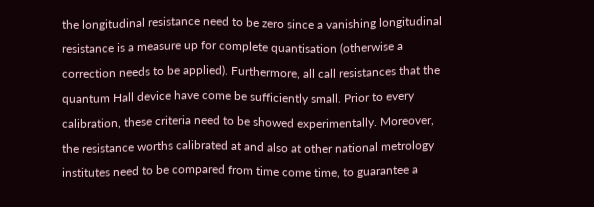the longitudinal resistance need to be zero since a vanishing longitudinal resistance is a measure up for complete quantisation (otherwise a correction needs to be applied). Furthermore, all call resistances that the quantum Hall device have come be sufficiently small. Prior to every calibration, these criteria need to be showed experimentally. Moreover, the resistance worths calibrated at and also at other national metrology institutes need to be compared from time come time, to guarantee a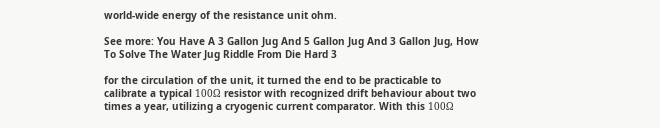world-wide energy of the resistance unit ohm.

See more: You Have A 3 Gallon Jug And 5 Gallon Jug And 3 Gallon Jug, How To Solve The Water Jug Riddle From Die Hard 3

for the circulation of the unit, it turned the end to be practicable to calibrate a typical 100Ω resistor with recognized drift behaviour about two times a year, utilizing a cryogenic current comparator. With this 100Ω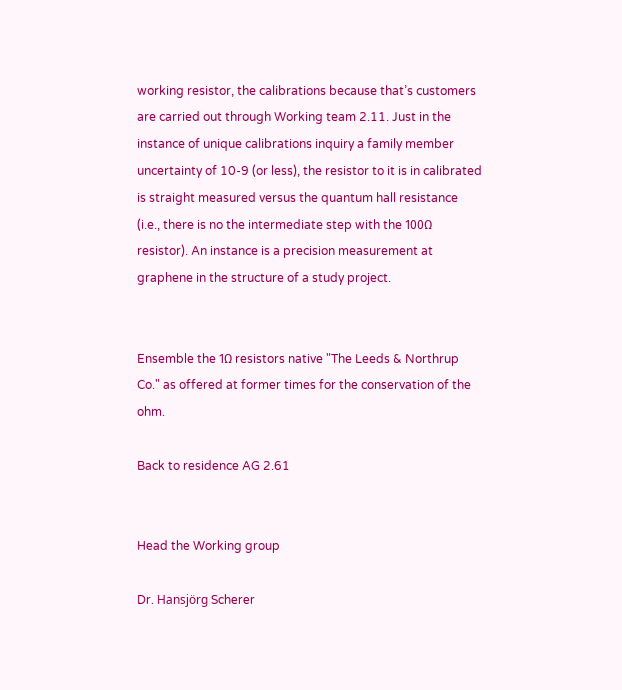working resistor, the calibrations because that’s customers are carried out through Working team 2.11. Just in the instance of unique calibrations inquiry a family member uncertainty of 10-9 (or less), the resistor to it is in calibrated is straight measured versus the quantum hall resistance (i.e., there is no the intermediate step with the 100Ω resistor). An instance is a precision measurement at graphene in the structure of a study project.


Ensemble the 1Ω resistors native "The Leeds & Northrup Co." as offered at former times for the conservation of the ohm.

Back to residence AG 2.61


Head the Working group

Dr. Hansjörg Scherer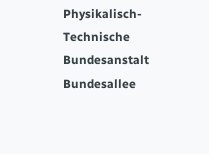Physikalisch-Technische Bundesanstalt Bundesallee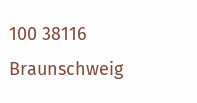100 38116 Braunschweig